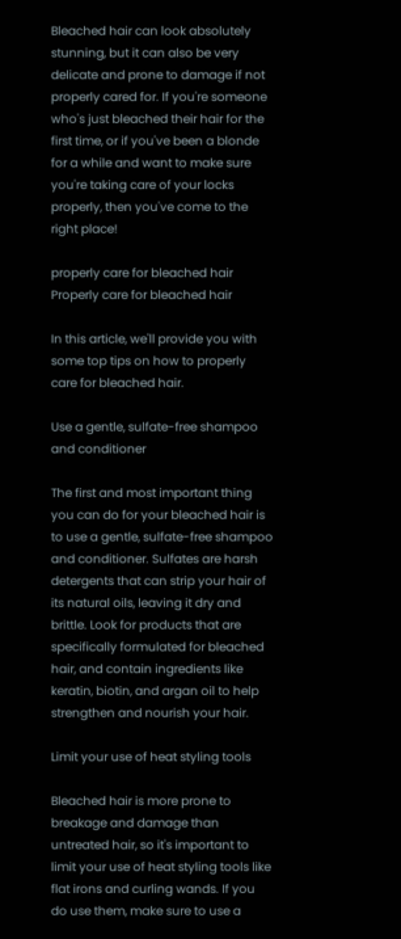Bleached hair can look absolutely stunning, but it can also be very delicate and prone to damage if not properly cared for. If you're someone who's just bleached their hair for the first time, or if you've been a blonde for a while and want to make sure you're taking care of your locks properly, then you've come to the right place!

properly care for bleached hair
Properly care for bleached hair

In this article, we'll provide you with some top tips on how to properly care for bleached hair.

Use a gentle, sulfate-free shampoo and conditioner

The first and most important thing you can do for your bleached hair is to use a gentle, sulfate-free shampoo and conditioner. Sulfates are harsh detergents that can strip your hair of its natural oils, leaving it dry and brittle. Look for products that are specifically formulated for bleached hair, and contain ingredients like keratin, biotin, and argan oil to help strengthen and nourish your hair.

Limit your use of heat styling tools

Bleached hair is more prone to breakage and damage than untreated hair, so it's important to limit your use of heat styling tools like flat irons and curling wands. If you do use them, make sure to use a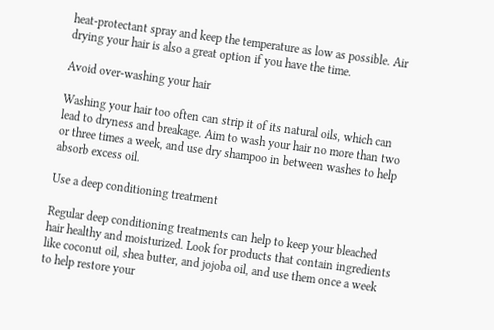heat-protectant spray and keep the temperature as low as possible. Air drying your hair is also a great option if you have the time.

Avoid over-washing your hair

Washing your hair too often can strip it of its natural oils, which can lead to dryness and breakage. Aim to wash your hair no more than two or three times a week, and use dry shampoo in between washes to help absorb excess oil.

Use a deep conditioning treatment

Regular deep conditioning treatments can help to keep your bleached hair healthy and moisturized. Look for products that contain ingredients like coconut oil, shea butter, and jojoba oil, and use them once a week to help restore your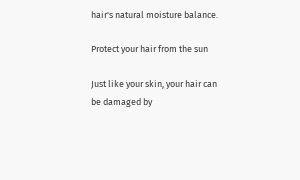hair's natural moisture balance.

Protect your hair from the sun

Just like your skin, your hair can be damaged by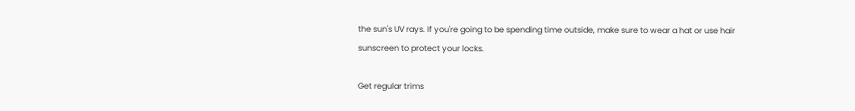the sun's UV rays. If you're going to be spending time outside, make sure to wear a hat or use hair sunscreen to protect your locks.

Get regular trims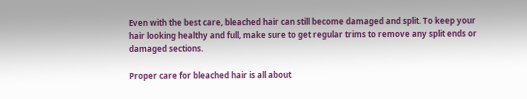Even with the best care, bleached hair can still become damaged and split. To keep your hair looking healthy and full, make sure to get regular trims to remove any split ends or damaged sections.

Proper care for bleached hair is all about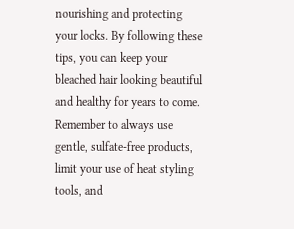nourishing and protecting your locks. By following these tips, you can keep your bleached hair looking beautiful and healthy for years to come. Remember to always use gentle, sulfate-free products, limit your use of heat styling tools, and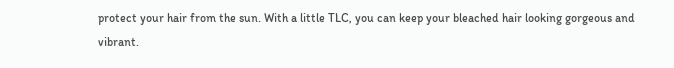protect your hair from the sun. With a little TLC, you can keep your bleached hair looking gorgeous and vibrant.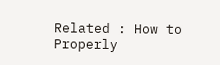Related : How to Properly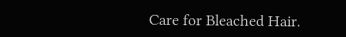Care for Bleached Hair.